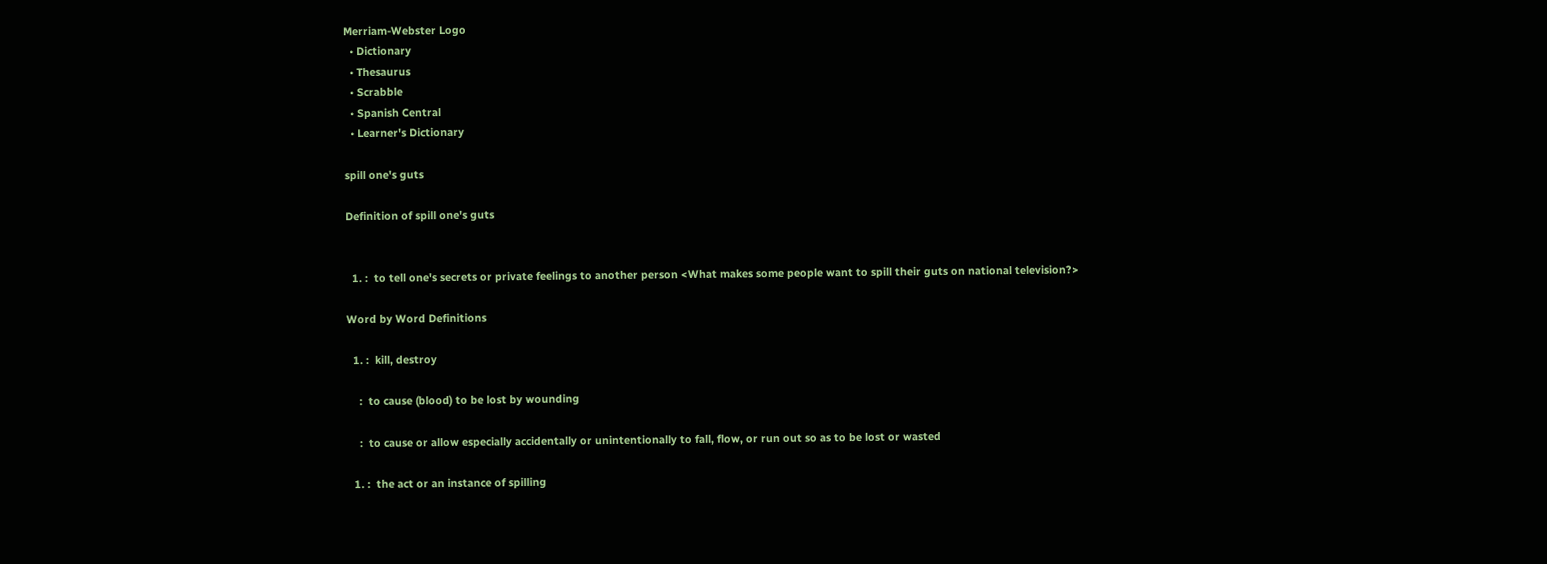Merriam-Webster Logo
  • Dictionary
  • Thesaurus
  • Scrabble
  • Spanish Central
  • Learner's Dictionary

spill one's guts

Definition of spill one's guts


  1. :  to tell one's secrets or private feelings to another person <What makes some people want to spill their guts on national television?>

Word by Word Definitions

  1. :  kill, destroy

    :  to cause (blood) to be lost by wounding

    :  to cause or allow especially accidentally or unintentionally to fall, flow, or run out so as to be lost or wasted

  1. :  the act or an instance of spilling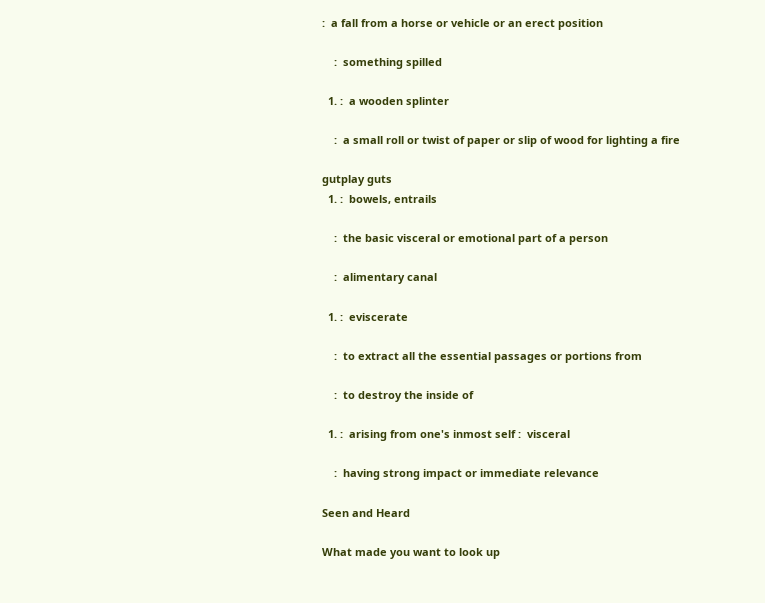:  a fall from a horse or vehicle or an erect position

    :  something spilled

  1. :  a wooden splinter

    :  a small roll or twist of paper or slip of wood for lighting a fire

gutplay guts
  1. :  bowels, entrails

    :  the basic visceral or emotional part of a person

    :  alimentary canal

  1. :  eviscerate

    :  to extract all the essential passages or portions from

    :  to destroy the inside of

  1. :  arising from one's inmost self :  visceral

    :  having strong impact or immediate relevance

Seen and Heard

What made you want to look up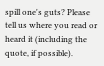spill one's guts? Please tell us where you read or heard it (including the quote, if possible).